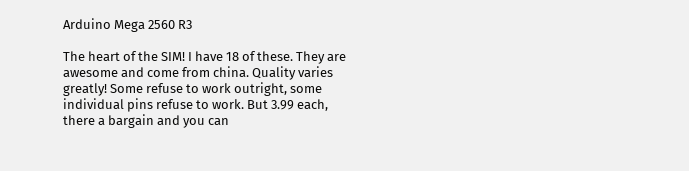Arduino Mega 2560 R3

The heart of the SIM! I have 18 of these. They are awesome and come from china. Quality varies greatly! Some refuse to work outright, some individual pins refuse to work. But 3.99 each, there a bargain and you can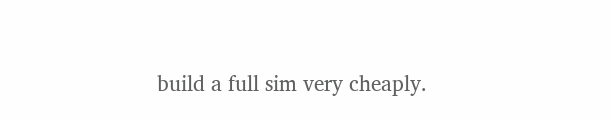build a full sim very cheaply.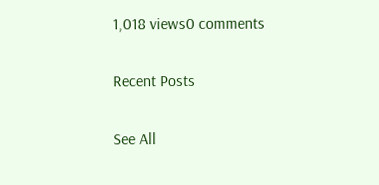1,018 views0 comments

Recent Posts

See All